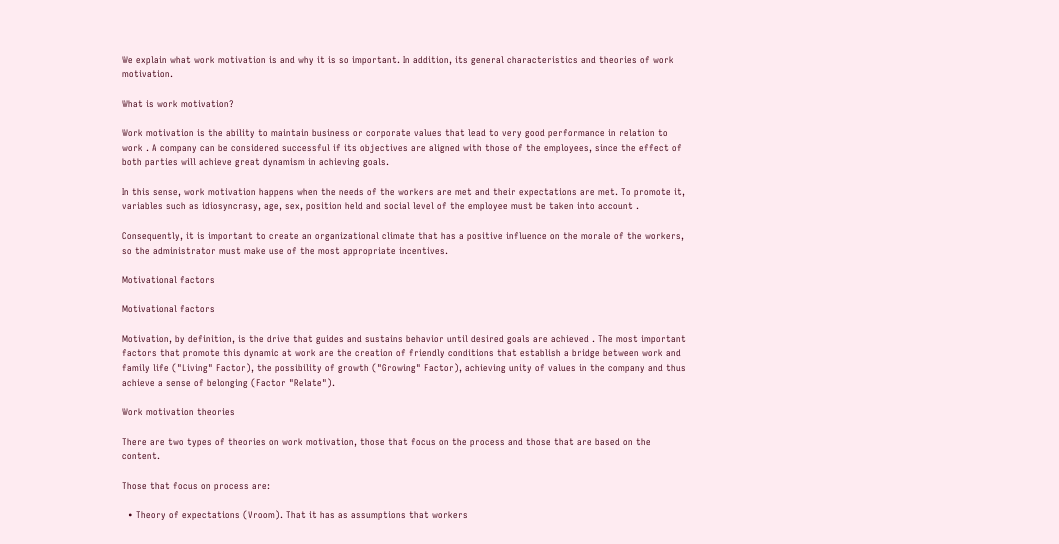We explain what work motivation is and why it is so important. In addition, its general characteristics and theories of work motivation.

What is work motivation?

Work motivation is the ability to maintain business or corporate values that lead to very good performance in relation to work . A company can be considered successful if its objectives are aligned with those of the employees, since the effect of both parties will achieve great dynamism in achieving goals.

In this sense, work motivation happens when the needs of the workers are met and their expectations are met. To promote it, variables such as idiosyncrasy, age, sex, position held and social level of the employee must be taken into account .

Consequently, it is important to create an organizational climate that has a positive influence on the morale of the workers, so the administrator must make use of the most appropriate incentives.

Motivational factors

Motivational factors

Motivation, by definition, is the drive that guides and sustains behavior until desired goals are achieved . The most important factors that promote this dynamic at work are the creation of friendly conditions that establish a bridge between work and family life ("Living" Factor), the possibility of growth ("Growing" Factor), achieving unity of values in the company and thus achieve a sense of belonging (Factor "Relate").

Work motivation theories

There are two types of theories on work motivation, those that focus on the process and those that are based on the content.

Those that focus on process are:

  • Theory of expectations (Vroom). That it has as assumptions that workers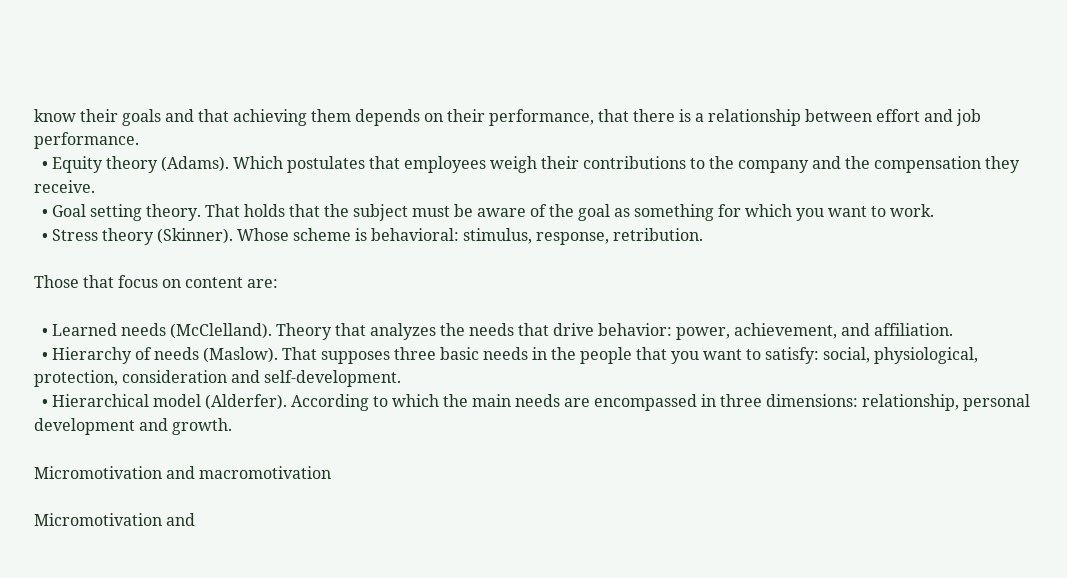know their goals and that achieving them depends on their performance, that there is a relationship between effort and job performance.
  • Equity theory (Adams). Which postulates that employees weigh their contributions to the company and the compensation they receive.
  • Goal setting theory. That holds that the subject must be aware of the goal as something for which you want to work.
  • Stress theory (Skinner). Whose scheme is behavioral: stimulus, response, retribution.

Those that focus on content are:

  • Learned needs (McClelland). Theory that analyzes the needs that drive behavior: power, achievement, and affiliation.
  • Hierarchy of needs (Maslow). That supposes three basic needs in the people that you want to satisfy: social, physiological, protection, consideration and self-development.
  • Hierarchical model (Alderfer). According to which the main needs are encompassed in three dimensions: relationship, personal development and growth.

Micromotivation and macromotivation

Micromotivation and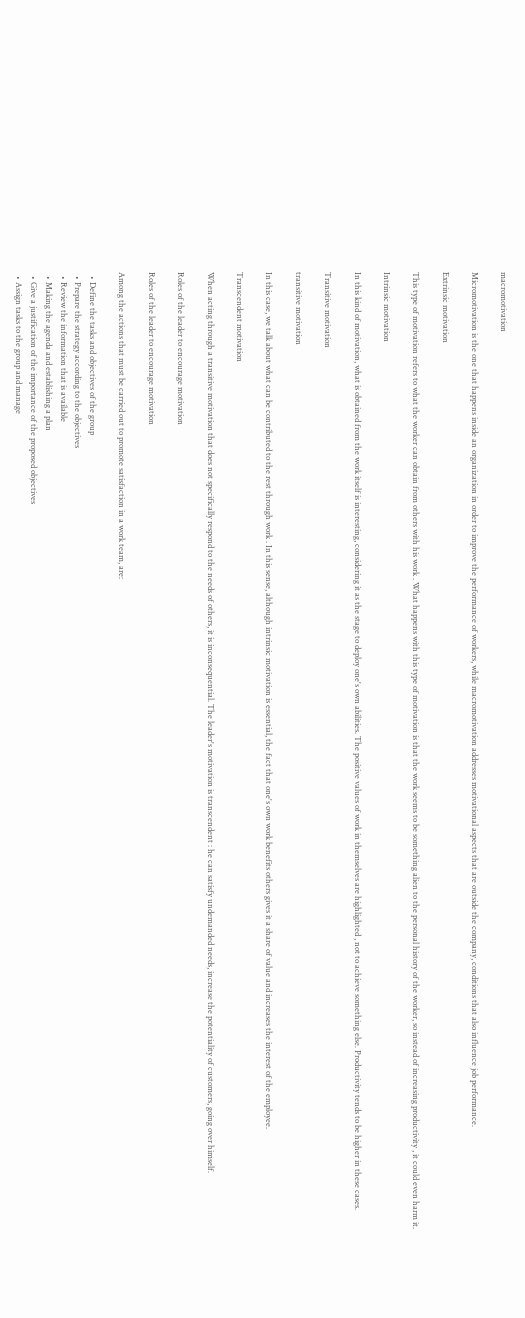macromotivation

Micromotivation is the one that happens inside an organization in order to improve the performance of workers, while macromotivation addresses motivational aspects that are outside the company, conditions that also influence job performance.

Extrinsic motivation

This type of motivation refers to what the worker can obtain from others with his work . What happens with this type of motivation is that the work seems to be something alien to the personal history of the worker, so instead of increasing productivity , it could even harm it.

Intrinsic motivation

In this kind of motivation, what is obtained from the work itself is interesting, considering it as the stage to deploy one's own abilities. The positive values of work in themselves are highlighted , not to achieve something else. Productivity tends to be higher in these cases.

Transitive motivation

transitive motivation

In this case, we talk about what can be contributed to the rest through work . In this sense, although intrinsic motivation is essential, the fact that one's own work benefits others gives it a share of value and increases the interest of the employee.

Transcendent motivation

When acting through a transitive motivation that does not specifically respond to the needs of others, it is inconsequential. The leader's motivation is transcendent : he can satisfy undemanded needs, increase the potentiality of customers, going over himself.

Roles of the leader to encourage motivation

Roles of the leader to encourage motivation

Among the actions that must be carried out to promote satisfaction in a work team, are:

  • Define the tasks and objectives of the group
  • Prepare the strategy according to the objectives
  • Review the information that is available
  • Making the agenda and establishing a plan
  • Give a justification of the importance of the proposed objectives
  • Assign tasks to the group and manage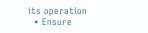its operation
  • Ensure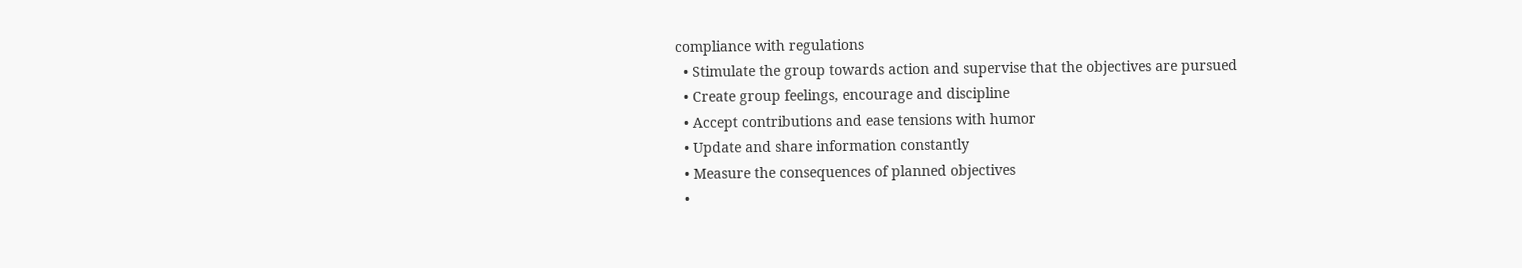compliance with regulations
  • Stimulate the group towards action and supervise that the objectives are pursued
  • Create group feelings, encourage and discipline
  • Accept contributions and ease tensions with humor
  • Update and share information constantly
  • Measure the consequences of planned objectives
  •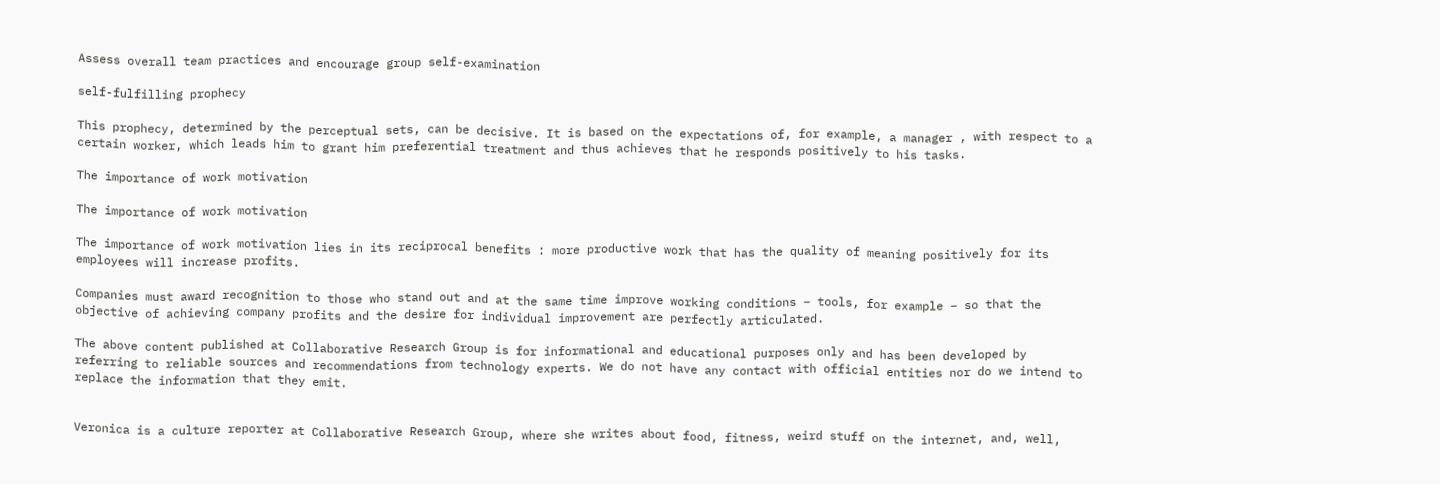Assess overall team practices and encourage group self-examination

self-fulfilling prophecy

This prophecy, determined by the perceptual sets, can be decisive. It is based on the expectations of, for example, a manager , with respect to a certain worker, which leads him to grant him preferential treatment and thus achieves that he responds positively to his tasks.

The importance of work motivation

The importance of work motivation

The importance of work motivation lies in its reciprocal benefits : more productive work that has the quality of meaning positively for its employees will increase profits.

Companies must award recognition to those who stand out and at the same time improve working conditions – tools, for example – so that the objective of achieving company profits and the desire for individual improvement are perfectly articulated.

The above content published at Collaborative Research Group is for informational and educational purposes only and has been developed by referring to reliable sources and recommendations from technology experts. We do not have any contact with official entities nor do we intend to replace the information that they emit.


Veronica is a culture reporter at Collaborative Research Group, where she writes about food, fitness, weird stuff on the internet, and, well,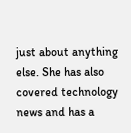just about anything else. She has also covered technology news and has a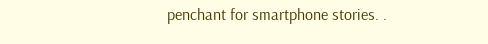penchant for smartphone stories. .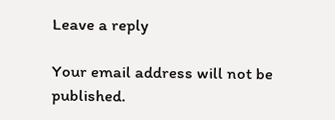Leave a reply

Your email address will not be published.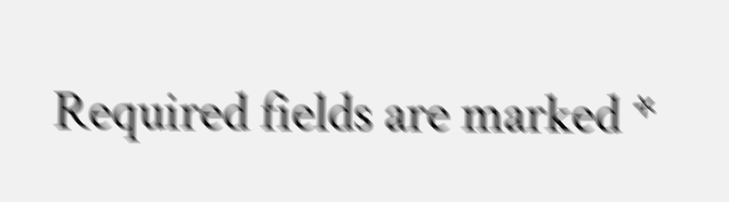Required fields are marked *